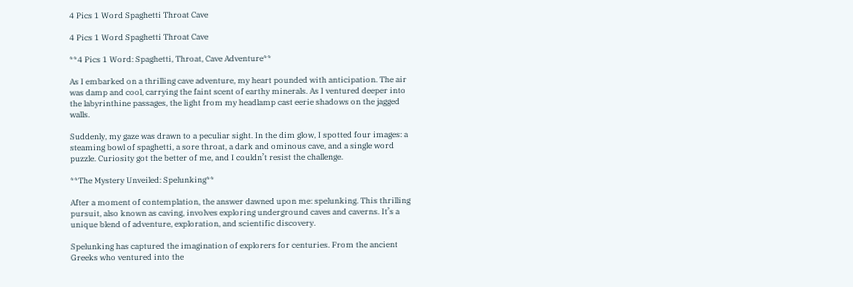4 Pics 1 Word Spaghetti Throat Cave

4 Pics 1 Word Spaghetti Throat Cave

**4 Pics 1 Word: Spaghetti, Throat, Cave Adventure**

As I embarked on a thrilling cave adventure, my heart pounded with anticipation. The air was damp and cool, carrying the faint scent of earthy minerals. As I ventured deeper into the labyrinthine passages, the light from my headlamp cast eerie shadows on the jagged walls.

Suddenly, my gaze was drawn to a peculiar sight. In the dim glow, I spotted four images: a steaming bowl of spaghetti, a sore throat, a dark and ominous cave, and a single word puzzle. Curiosity got the better of me, and I couldn’t resist the challenge.

**The Mystery Unveiled: Spelunking**

After a moment of contemplation, the answer dawned upon me: spelunking. This thrilling pursuit, also known as caving, involves exploring underground caves and caverns. It’s a unique blend of adventure, exploration, and scientific discovery.

Spelunking has captured the imagination of explorers for centuries. From the ancient Greeks who ventured into the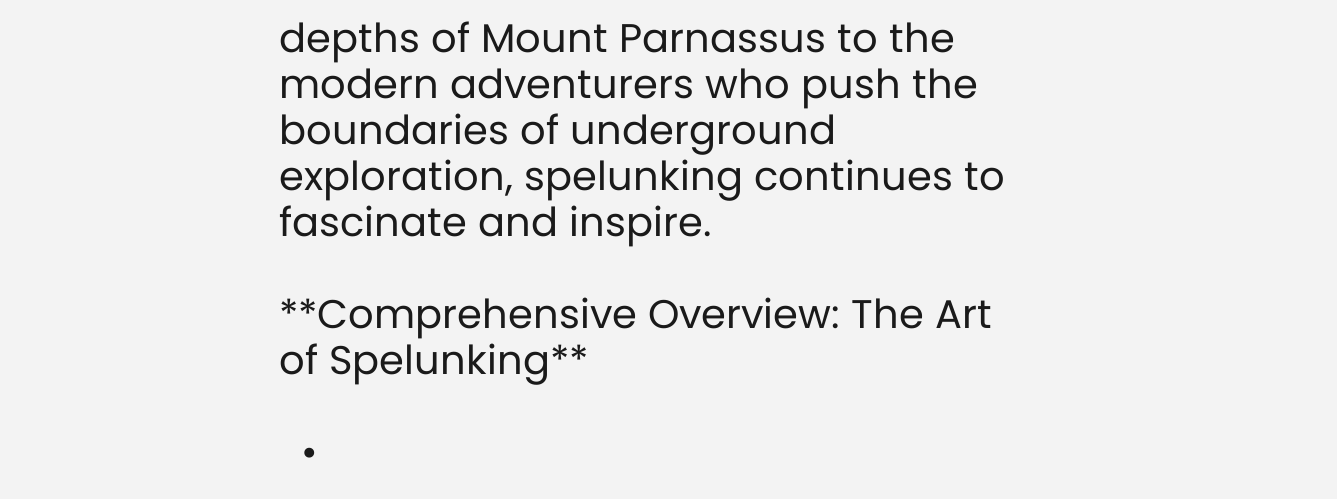depths of Mount Parnassus to the modern adventurers who push the boundaries of underground exploration, spelunking continues to fascinate and inspire.

**Comprehensive Overview: The Art of Spelunking**

  •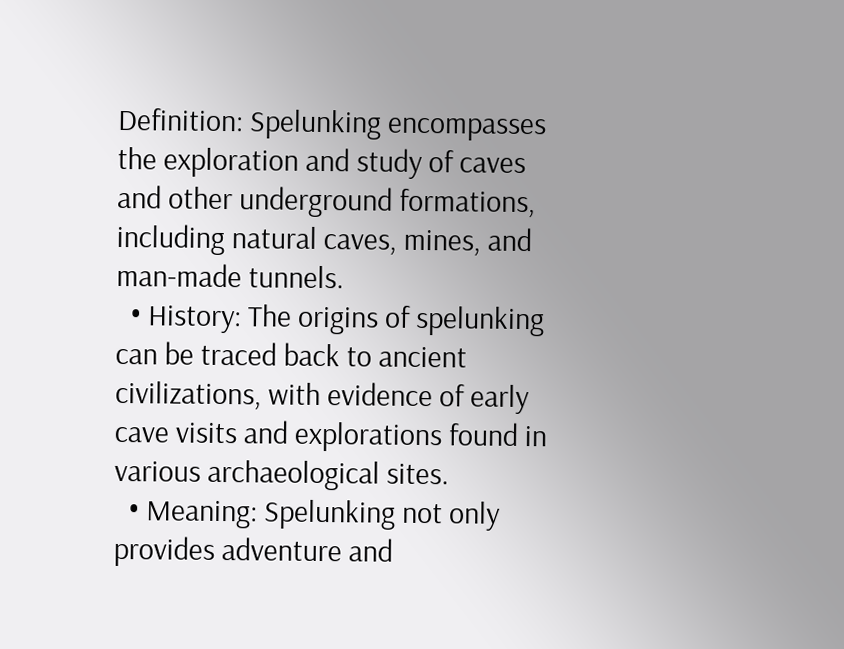Definition: Spelunking encompasses the exploration and study of caves and other underground formations, including natural caves, mines, and man-made tunnels.
  • History: The origins of spelunking can be traced back to ancient civilizations, with evidence of early cave visits and explorations found in various archaeological sites.
  • Meaning: Spelunking not only provides adventure and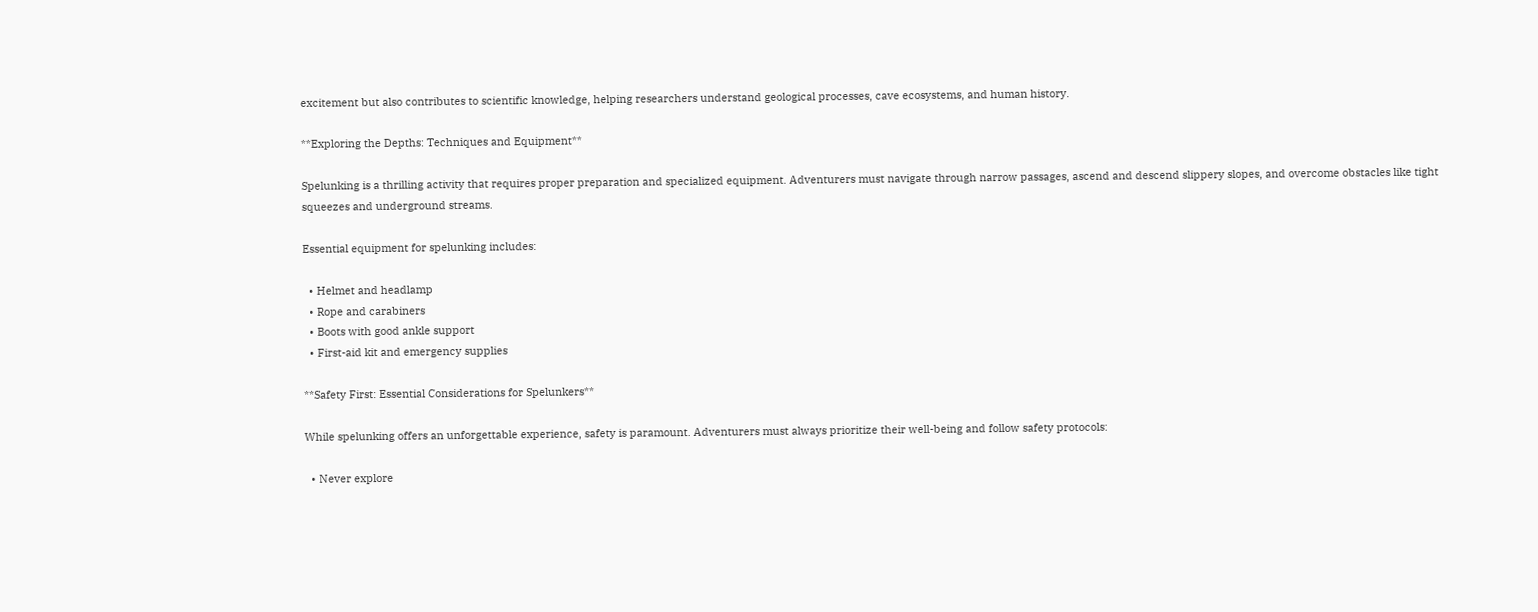excitement but also contributes to scientific knowledge, helping researchers understand geological processes, cave ecosystems, and human history.

**Exploring the Depths: Techniques and Equipment**

Spelunking is a thrilling activity that requires proper preparation and specialized equipment. Adventurers must navigate through narrow passages, ascend and descend slippery slopes, and overcome obstacles like tight squeezes and underground streams.

Essential equipment for spelunking includes:

  • Helmet and headlamp
  • Rope and carabiners
  • Boots with good ankle support
  • First-aid kit and emergency supplies

**Safety First: Essential Considerations for Spelunkers**

While spelunking offers an unforgettable experience, safety is paramount. Adventurers must always prioritize their well-being and follow safety protocols:

  • Never explore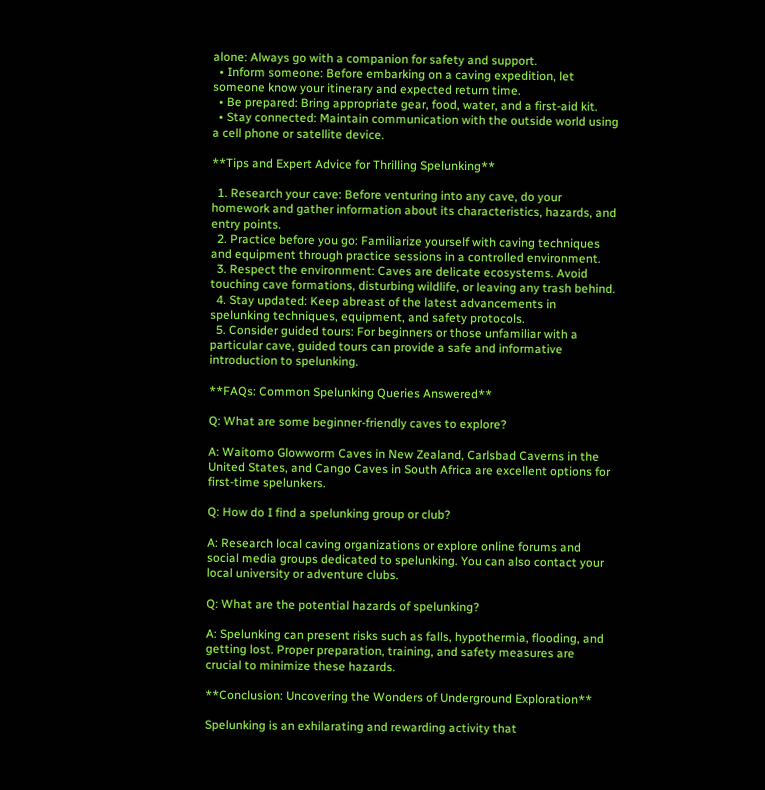alone: Always go with a companion for safety and support.
  • Inform someone: Before embarking on a caving expedition, let someone know your itinerary and expected return time.
  • Be prepared: Bring appropriate gear, food, water, and a first-aid kit.
  • Stay connected: Maintain communication with the outside world using a cell phone or satellite device.

**Tips and Expert Advice for Thrilling Spelunking**

  1. Research your cave: Before venturing into any cave, do your homework and gather information about its characteristics, hazards, and entry points.
  2. Practice before you go: Familiarize yourself with caving techniques and equipment through practice sessions in a controlled environment.
  3. Respect the environment: Caves are delicate ecosystems. Avoid touching cave formations, disturbing wildlife, or leaving any trash behind.
  4. Stay updated: Keep abreast of the latest advancements in spelunking techniques, equipment, and safety protocols.
  5. Consider guided tours: For beginners or those unfamiliar with a particular cave, guided tours can provide a safe and informative introduction to spelunking.

**FAQs: Common Spelunking Queries Answered**

Q: What are some beginner-friendly caves to explore?

A: Waitomo Glowworm Caves in New Zealand, Carlsbad Caverns in the United States, and Cango Caves in South Africa are excellent options for first-time spelunkers.

Q: How do I find a spelunking group or club?

A: Research local caving organizations or explore online forums and social media groups dedicated to spelunking. You can also contact your local university or adventure clubs.

Q: What are the potential hazards of spelunking?

A: Spelunking can present risks such as falls, hypothermia, flooding, and getting lost. Proper preparation, training, and safety measures are crucial to minimize these hazards.

**Conclusion: Uncovering the Wonders of Underground Exploration**

Spelunking is an exhilarating and rewarding activity that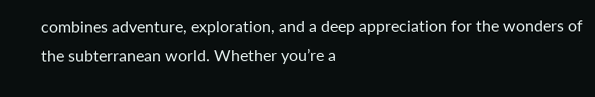combines adventure, exploration, and a deep appreciation for the wonders of the subterranean world. Whether you’re a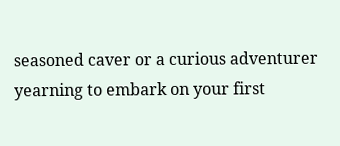seasoned caver or a curious adventurer yearning to embark on your first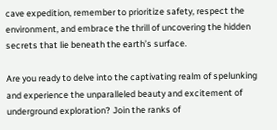cave expedition, remember to prioritize safety, respect the environment, and embrace the thrill of uncovering the hidden secrets that lie beneath the earth’s surface.

Are you ready to delve into the captivating realm of spelunking and experience the unparalleled beauty and excitement of underground exploration? Join the ranks of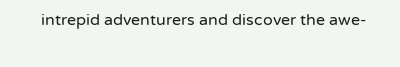intrepid adventurers and discover the awe-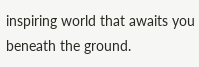inspiring world that awaits you beneath the ground.